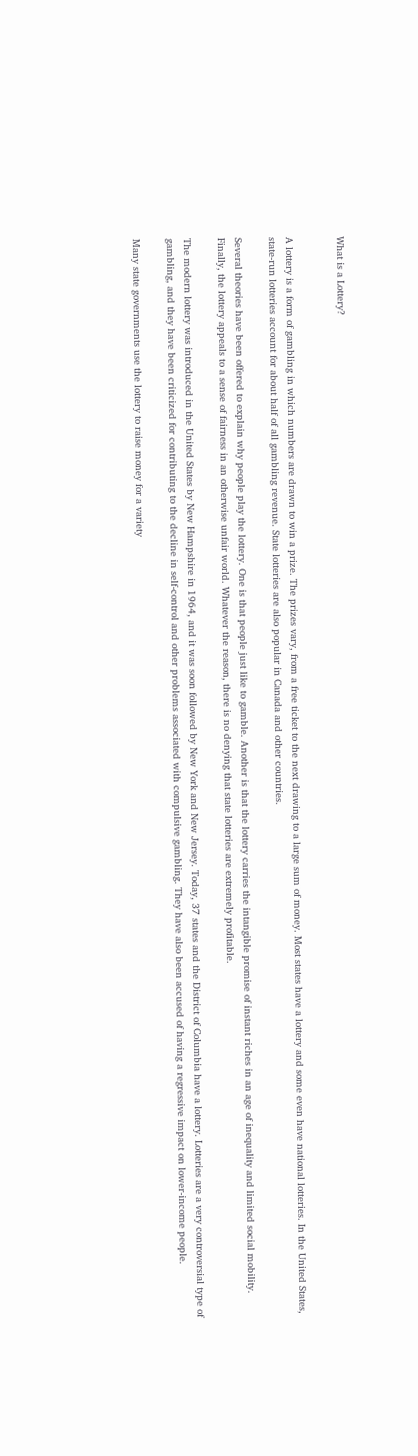What is a Lottery?


A lottery is a form of gambling in which numbers are drawn to win a prize. The prizes vary, from a free ticket to the next drawing to a large sum of money. Most states have a lottery and some even have national lotteries. In the United States, state-run lotteries account for about half of all gambling revenue. State lotteries are also popular in Canada and other countries.

Several theories have been offered to explain why people play the lottery. One is that people just like to gamble. Another is that the lottery carries the intangible promise of instant riches in an age of inequality and limited social mobility. Finally, the lottery appeals to a sense of fairness in an otherwise unfair world. Whatever the reason, there is no denying that state lotteries are extremely profitable.

The modern lottery was introduced in the United States by New Hampshire in 1964, and it was soon followed by New York and New Jersey. Today, 37 states and the District of Columbia have a lottery. Lotteries are a very controversial type of gambling, and they have been criticized for contributing to the decline in self-control and other problems associated with compulsive gambling. They have also been accused of having a regressive impact on lower-income people.

Many state governments use the lottery to raise money for a variety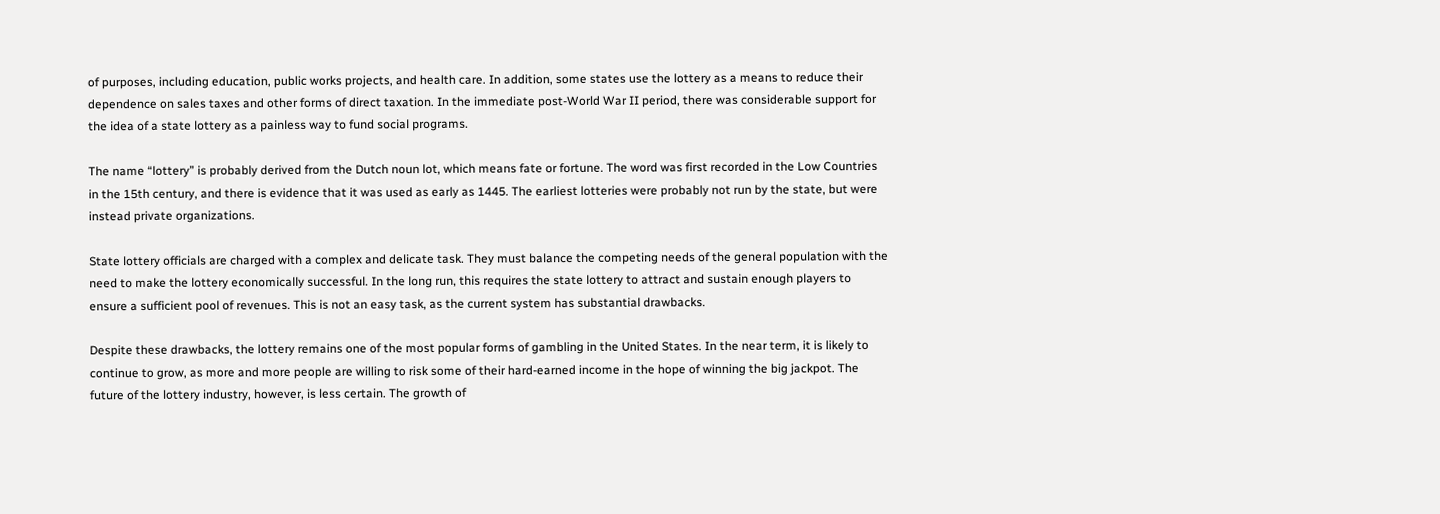of purposes, including education, public works projects, and health care. In addition, some states use the lottery as a means to reduce their dependence on sales taxes and other forms of direct taxation. In the immediate post-World War II period, there was considerable support for the idea of a state lottery as a painless way to fund social programs.

The name “lottery” is probably derived from the Dutch noun lot, which means fate or fortune. The word was first recorded in the Low Countries in the 15th century, and there is evidence that it was used as early as 1445. The earliest lotteries were probably not run by the state, but were instead private organizations.

State lottery officials are charged with a complex and delicate task. They must balance the competing needs of the general population with the need to make the lottery economically successful. In the long run, this requires the state lottery to attract and sustain enough players to ensure a sufficient pool of revenues. This is not an easy task, as the current system has substantial drawbacks.

Despite these drawbacks, the lottery remains one of the most popular forms of gambling in the United States. In the near term, it is likely to continue to grow, as more and more people are willing to risk some of their hard-earned income in the hope of winning the big jackpot. The future of the lottery industry, however, is less certain. The growth of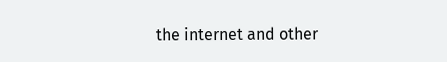the internet and other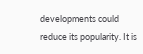developments could reduce its popularity. It is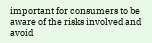important for consumers to be aware of the risks involved and avoid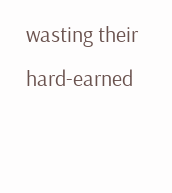wasting their hard-earned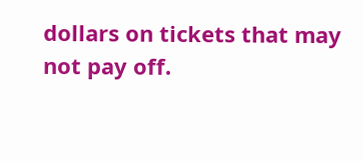dollars on tickets that may not pay off.